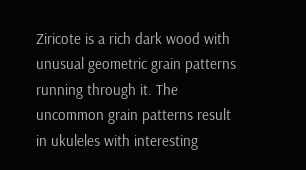Ziricote is a rich dark wood with unusual geometric grain patterns running through it. The uncommon grain patterns result in ukuleles with interesting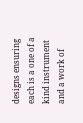designs ensuring each is a one of a kind instrument and a work of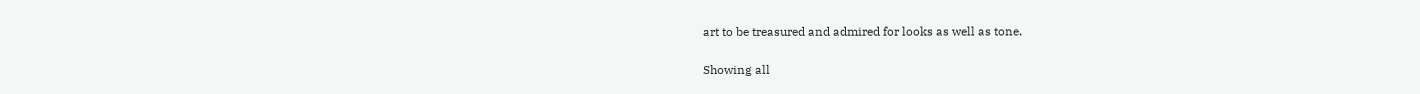art to be treasured and admired for looks as well as tone.

Showing all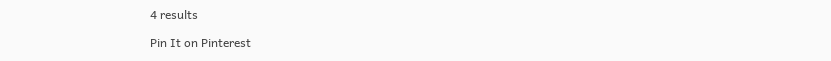4 results

Pin It on Pinterest